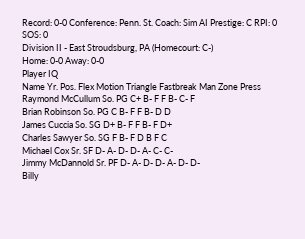Record: 0-0 Conference: Penn. St. Coach: Sim AI Prestige: C RPI: 0 SOS: 0
Division II - East Stroudsburg, PA (Homecourt: C-)
Home: 0-0 Away: 0-0
Player IQ
Name Yr. Pos. Flex Motion Triangle Fastbreak Man Zone Press
Raymond McCullum So. PG C+ B- F F B- C- F
Brian Robinson So. PG C B- F F B- D D
James Cuccia So. SG D+ B- F F B- F D+
Charles Sawyer So. SG F B- F D B F C
Michael Cox Sr. SF D- A- D- D- A- C- C-
Jimmy McDannold Sr. PF D- A- D- D- A- D- D-
Billy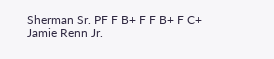Sherman Sr. PF F B+ F F B+ F C+
Jamie Renn Jr.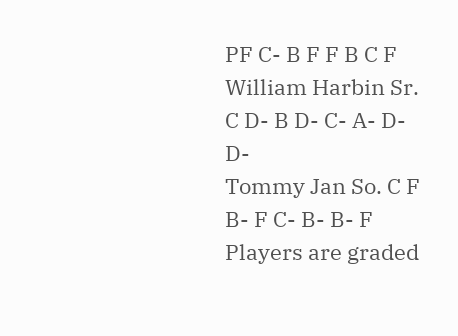PF C- B F F B C F
William Harbin Sr. C D- B D- C- A- D- D-
Tommy Jan So. C F B- F C- B- B- F
Players are graded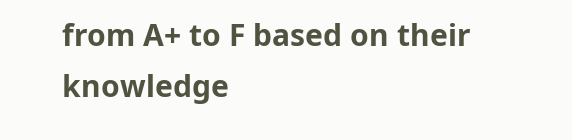from A+ to F based on their knowledge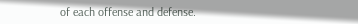of each offense and defense.